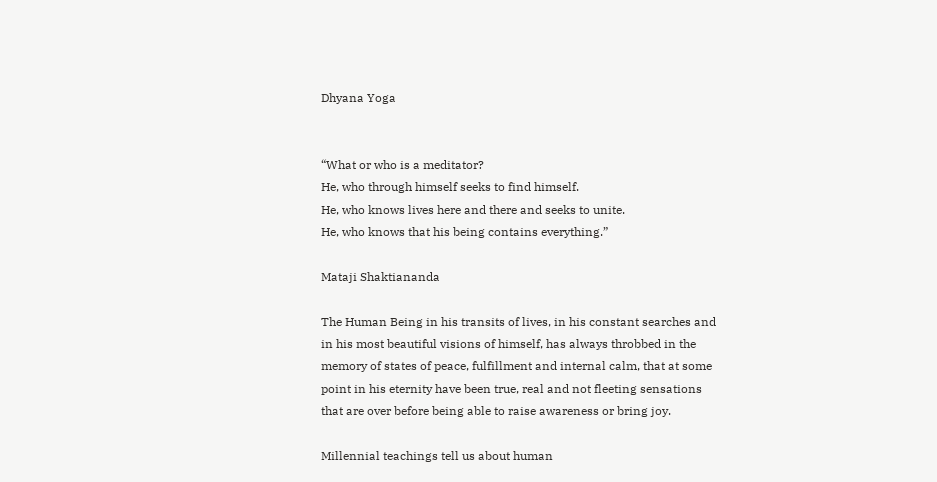Dhyana Yoga


“What or who is a meditator?
He, who through himself seeks to find himself.
He, who knows lives here and there and seeks to unite.
He, who knows that his being contains everything.”

Mataji Shaktiananda

The Human Being in his transits of lives, in his constant searches and in his most beautiful visions of himself, has always throbbed in the memory of states of peace, fulfillment and internal calm, that at some point in his eternity have been true, real and not fleeting sensations that are over before being able to raise awareness or bring joy.

Millennial teachings tell us about human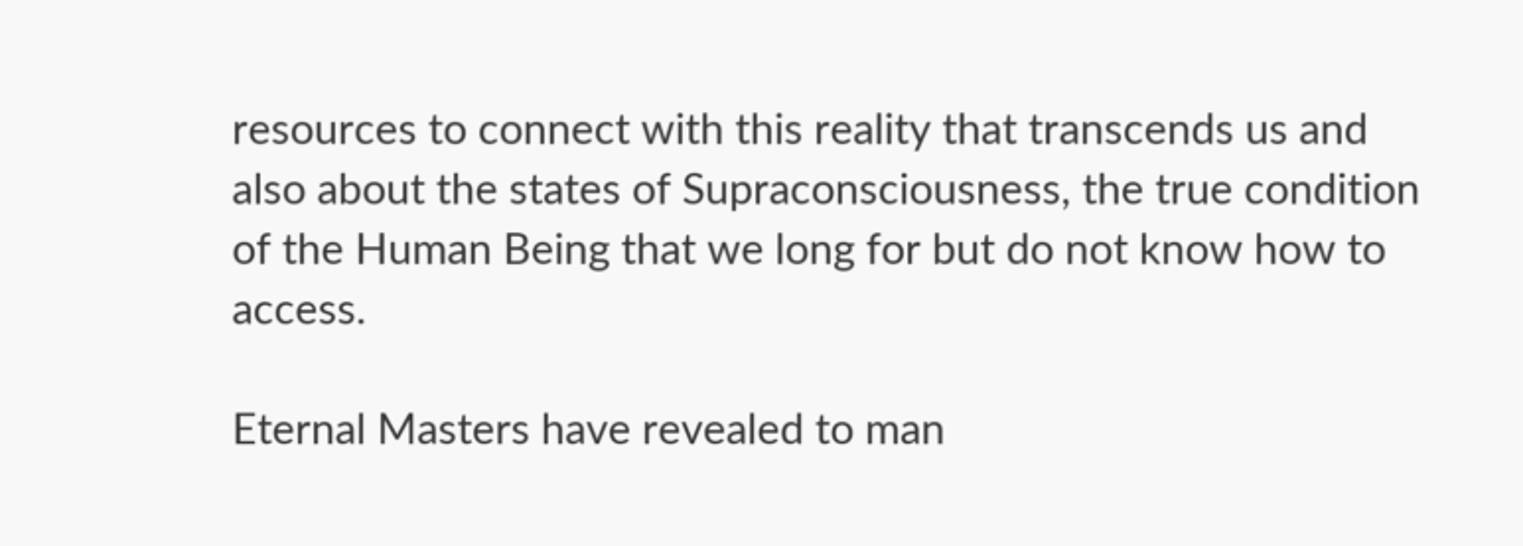resources to connect with this reality that transcends us and also about the states of Supraconsciousness, the true condition of the Human Being that we long for but do not know how to access.

Eternal Masters have revealed to man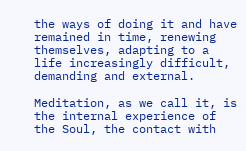the ways of doing it and have remained in time, renewing themselves, adapting to a life increasingly difficult, demanding and external.

Meditation, as we call it, is the internal experience of the Soul, the contact with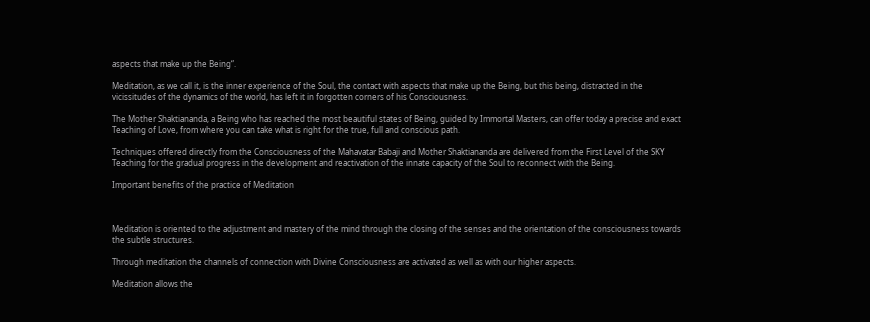aspects that make up the Being“.

Meditation, as we call it, is the inner experience of the Soul, the contact with aspects that make up the Being, but this being, distracted in the vicissitudes of the dynamics of the world, has left it in forgotten corners of his Consciousness.

The Mother Shaktiananda, a Being who has reached the most beautiful states of Being, guided by Immortal Masters, can offer today a precise and exact Teaching of Love, from where you can take what is right for the true, full and conscious path.

Techniques offered directly from the Consciousness of the Mahavatar Babaji and Mother Shaktiananda are delivered from the First Level of the SKY Teaching for the gradual progress in the development and reactivation of the innate capacity of the Soul to reconnect with the Being.

Important benefits of the practice of Meditation



Meditation is oriented to the adjustment and mastery of the mind through the closing of the senses and the orientation of the consciousness towards the subtle structures.

Through meditation the channels of connection with Divine Consciousness are activated as well as with our higher aspects.

Meditation allows the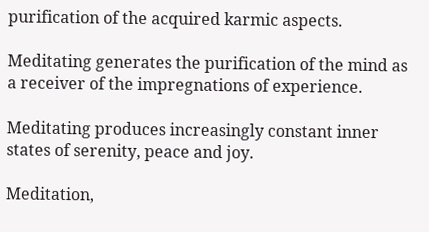purification of the acquired karmic aspects.

Meditating generates the purification of the mind as a receiver of the impregnations of experience.

Meditating produces increasingly constant inner states of serenity, peace and joy.

Meditation,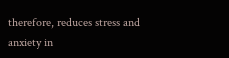therefore, reduces stress and anxiety in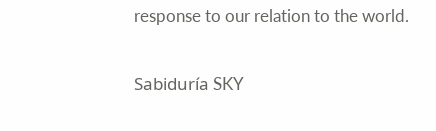response to our relation to the world.

Sabiduría SKY